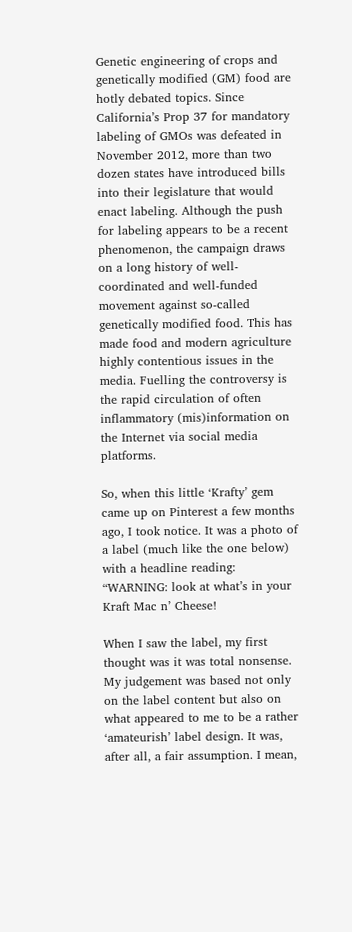Genetic engineering of crops and genetically modified (GM) food are hotly debated topics. Since California’s Prop 37 for mandatory labeling of GMOs was defeated in November 2012, more than two dozen states have introduced bills into their legislature that would enact labeling. Although the push for labeling appears to be a recent phenomenon, the campaign draws on a long history of well-coordinated and well-funded movement against so-called genetically modified food. This has made food and modern agriculture highly contentious issues in the media. Fuelling the controversy is the rapid circulation of often inflammatory (mis)information on the Internet via social media platforms.

So, when this little ‘Krafty’ gem came up on Pinterest a few months ago, I took notice. It was a photo of a label (much like the one below) with a headline reading: “WARNING: look at what’s in your Kraft Mac n’ Cheese!

When I saw the label, my first thought was it was total nonsense. My judgement was based not only on the label content but also on what appeared to me to be a rather ‘amateurish’ label design. It was, after all, a fair assumption. I mean,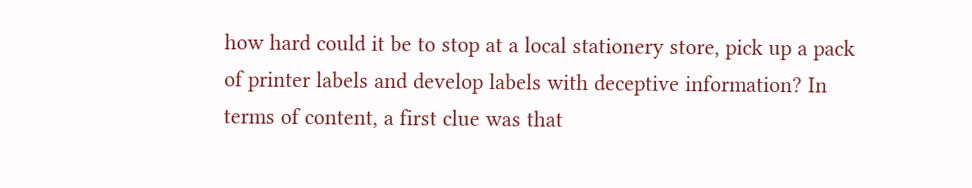how hard could it be to stop at a local stationery store, pick up a pack of printer labels and develop labels with deceptive information? In terms of content, a first clue was that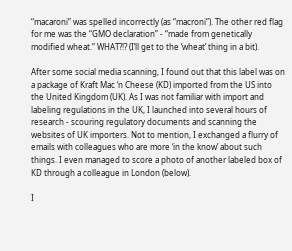“macaroni” was spelled incorrectly (as “macroni”). The other red flag for me was the “GMO declaration” - “made from genetically modified wheat.” WHAT?!? (I’ll get to the ‘wheat’ thing in a bit).

After some social media scanning, I found out that this label was on a package of Kraft Mac ‘n Cheese (KD) imported from the US into the United Kingdom (UK). As I was not familiar with import and labeling regulations in the UK, I launched into several hours of research - scouring regulatory documents and scanning the websites of UK importers. Not to mention, I exchanged a flurry of emails with colleagues who are more ‘in the know’ about such things. I even managed to score a photo of another labeled box of KD through a colleague in London (below).

I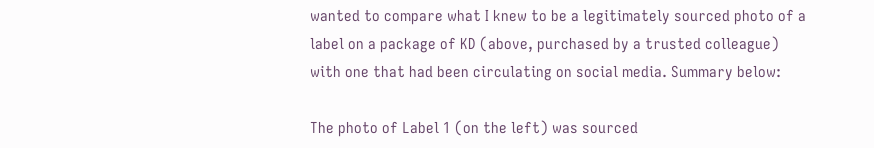wanted to compare what I knew to be a legitimately sourced photo of a label on a package of KD (above, purchased by a trusted colleague) with one that had been circulating on social media. Summary below:

The photo of Label 1 (on the left) was sourced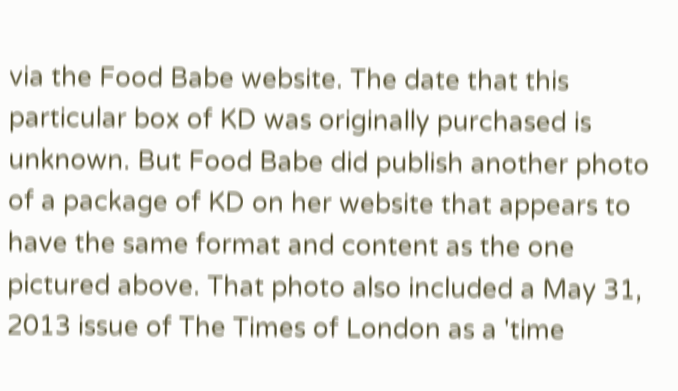via the Food Babe website. The date that this particular box of KD was originally purchased is unknown. But Food Babe did publish another photo of a package of KD on her website that appears to have the same format and content as the one pictured above. That photo also included a May 31, 2013 issue of The Times of London as a 'time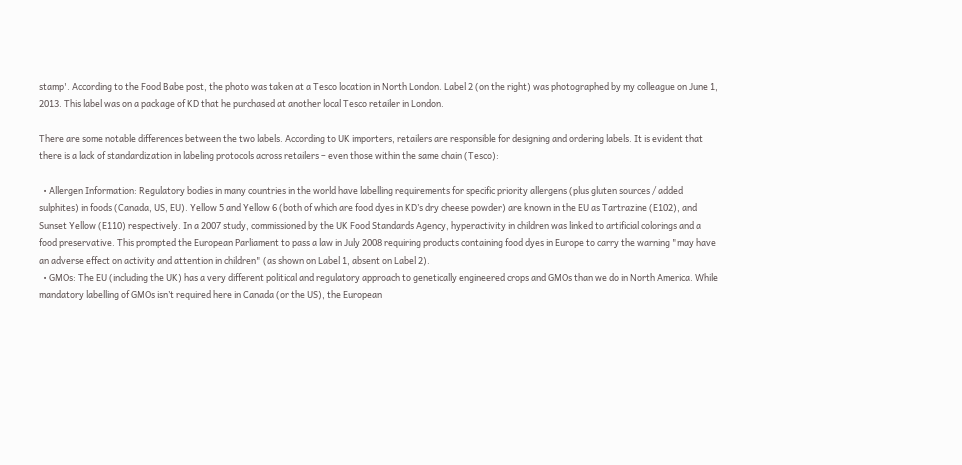stamp'. According to the Food Babe post, the photo was taken at a Tesco location in North London. Label 2 (on the right) was photographed by my colleague on June 1, 2013. This label was on a package of KD that he purchased at another local Tesco retailer in London.

There are some notable differences between the two labels. According to UK importers, retailers are responsible for designing and ordering labels. It is evident that there is a lack of standardization in labeling protocols across retailers – even those within the same chain (Tesco):

  • Allergen Information: Regulatory bodies in many countries in the world have labelling requirements for specific priority allergens (plus gluten sources / added sulphites) in foods (Canada, US, EU). Yellow 5 and Yellow 6 (both of which are food dyes in KD’s dry cheese powder) are known in the EU as Tartrazine (E102), and Sunset Yellow (E110) respectively. In a 2007 study, commissioned by the UK Food Standards Agency, hyperactivity in children was linked to artificial colorings and a food preservative. This prompted the European Parliament to pass a law in July 2008 requiring products containing food dyes in Europe to carry the warning "may have an adverse effect on activity and attention in children" (as shown on Label 1, absent on Label 2).
  • GMOs: The EU (including the UK) has a very different political and regulatory approach to genetically engineered crops and GMOs than we do in North America. While mandatory labelling of GMOs isn’t required here in Canada (or the US), the European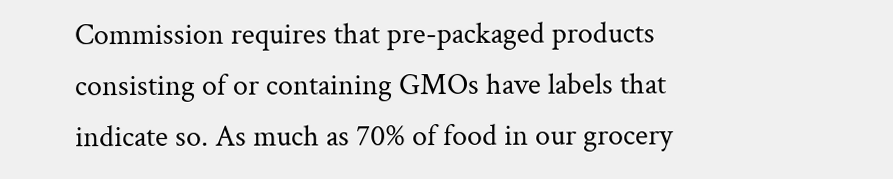Commission requires that pre-packaged products consisting of or containing GMOs have labels that indicate so. As much as 70% of food in our grocery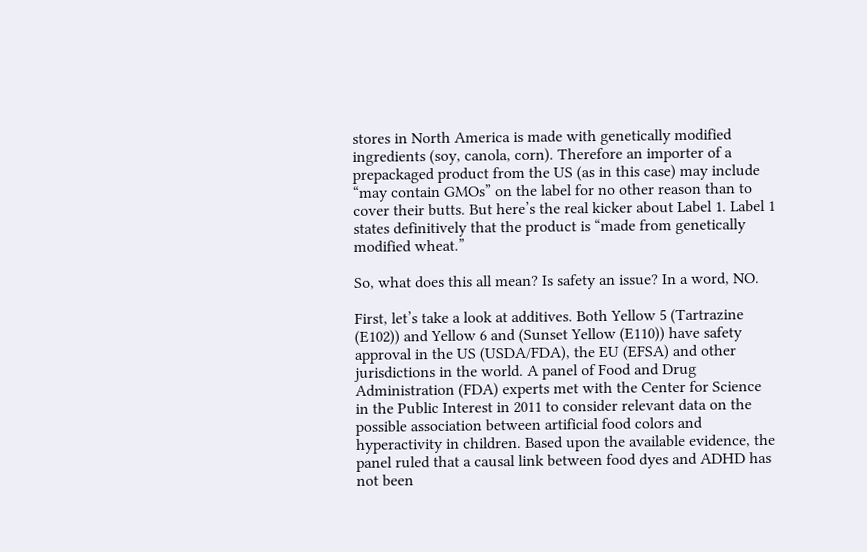stores in North America is made with genetically modified ingredients (soy, canola, corn). Therefore an importer of a prepackaged product from the US (as in this case) may include “may contain GMOs” on the label for no other reason than to cover their butts. But here’s the real kicker about Label 1. Label 1 states definitively that the product is “made from genetically modified wheat.”

So, what does this all mean? Is safety an issue? In a word, NO.

First, let’s take a look at additives. Both Yellow 5 (Tartrazine (E102)) and Yellow 6 and (Sunset Yellow (E110)) have safety approval in the US (USDA/FDA), the EU (EFSA) and other jurisdictions in the world. A panel of Food and Drug Administration (FDA) experts met with the Center for Science in the Public Interest in 2011 to consider relevant data on the possible association between artificial food colors and hyperactivity in children. Based upon the available evidence, the panel ruled that a causal link between food dyes and ADHD has not been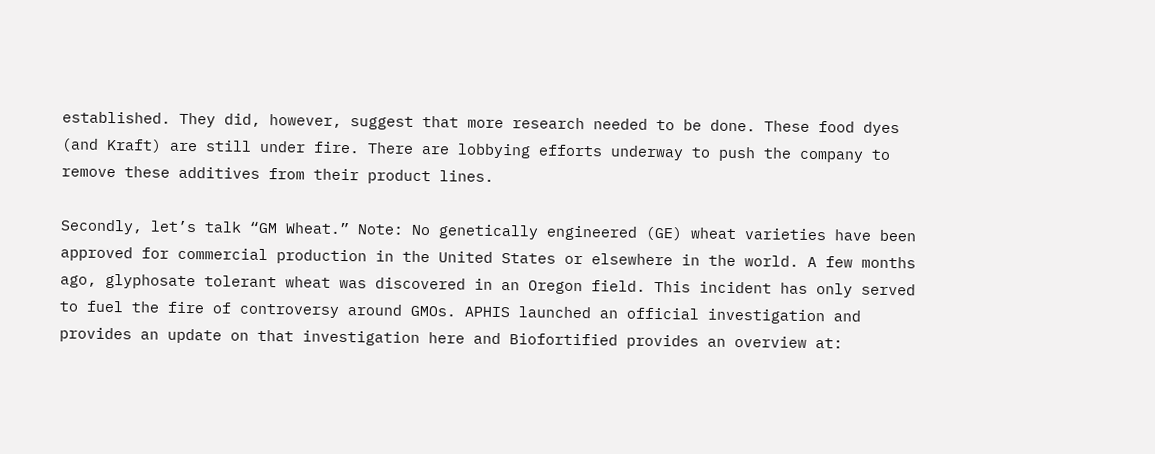established. They did, however, suggest that more research needed to be done. These food dyes (and Kraft) are still under fire. There are lobbying efforts underway to push the company to remove these additives from their product lines.

Secondly, let’s talk “GM Wheat.” Note: No genetically engineered (GE) wheat varieties have been approved for commercial production in the United States or elsewhere in the world. A few months ago, glyphosate tolerant wheat was discovered in an Oregon field. This incident has only served to fuel the fire of controversy around GMOs. APHIS launched an official investigation and provides an update on that investigation here and Biofortified provides an overview at: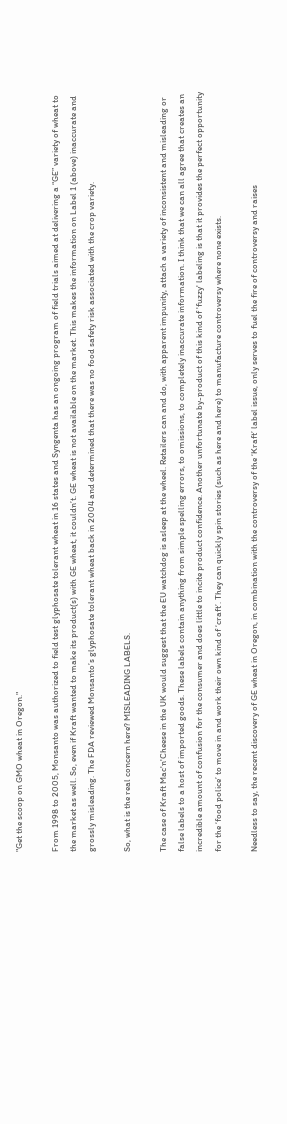"Get the scoop on GMO wheat in Oregon."

From 1998 to 2005, Monsanto was authorized to field test glyphosate tolerant wheat in 16 states and Syngenta has an ongoing program of field trials aimed at delivering a “GE” variety of wheat to the market as well. So, even if Kraft wanted to make its product(s) with GE wheat, it couldn’t. GE wheat is not available on the market. This makes the information on Label 1 (above) inaccurate and grossly misleading. The FDA reviewed Monsanto’s glyphosate tolerant wheat back in 2004 and determined that there was no food safety risk associated with the crop variety.

So, what is the real concern here? MISLEADING LABELS.

The case of Kraft Mac'n'Cheese in the UK would suggest that the EU watchdog is asleep at the wheel. Retailers can and do, with apparent impunity, attach a variety of inconsistent and misleading or false labels to a host of imported goods. These labels contain anything from simple spelling errors, to omissions, to completely inaccurate information. I think that we can all agree that creates an incredible amount of confusion for the consumer and does little to incite product confidence. Another unfortunate by-product of this kind of 'fuzzy' labeling is that it provides the perfect opportunity for the ‘food police’ to move in and work their own kind of ‘craft’. They can quickly spin stories (such as here and here) to manufacture controversy where none exists.

Needless to say, the recent discovery of GE wheat in Oregon, in combination with the controversy of the ‘Kraft’ label issue, only serves to fuel the fire of controversy and raises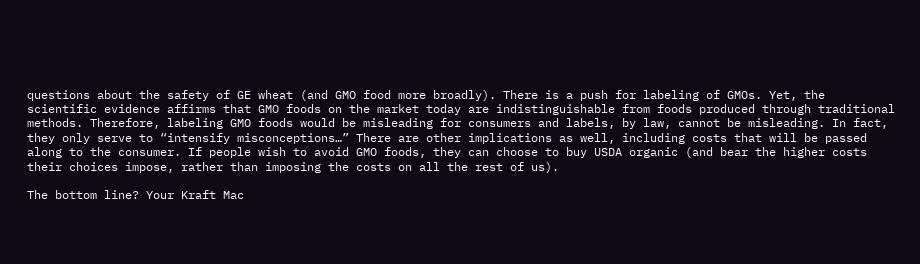questions about the safety of GE wheat (and GMO food more broadly). There is a push for labeling of GMOs. Yet, the scientific evidence affirms that GMO foods on the market today are indistinguishable from foods produced through traditional methods. Therefore, labeling GMO foods would be misleading for consumers and labels, by law, cannot be misleading. In fact, they only serve to “intensify misconceptions…” There are other implications as well, including costs that will be passed along to the consumer. If people wish to avoid GMO foods, they can choose to buy USDA organic (and bear the higher costs their choices impose, rather than imposing the costs on all the rest of us).

The bottom line? Your Kraft Mac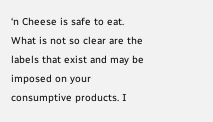‘n Cheese is safe to eat. What is not so clear are the labels that exist and may be imposed on your consumptive products. I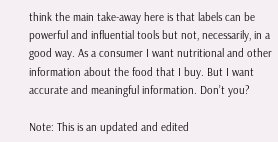think the main take-away here is that labels can be powerful and influential tools but not, necessarily, in a good way. As a consumer I want nutritional and other information about the food that I buy. But I want accurate and meaningful information. Don’t you?

Note: This is an updated and edited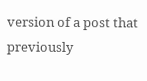version of a post that previously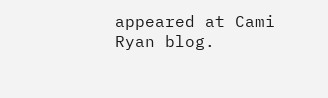appeared at Cami Ryan blog.